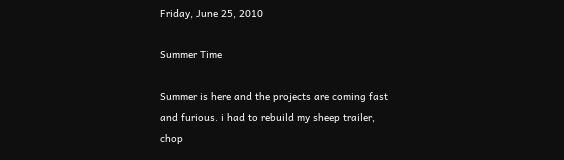Friday, June 25, 2010

Summer Time

Summer is here and the projects are coming fast and furious. i had to rebuild my sheep trailer, chop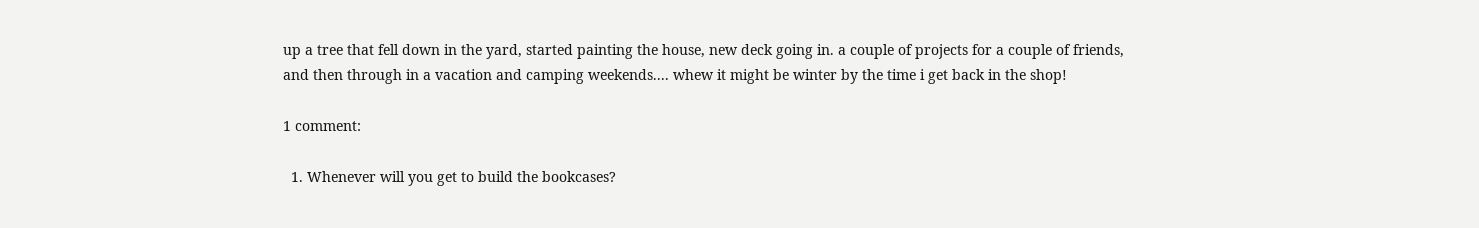up a tree that fell down in the yard, started painting the house, new deck going in. a couple of projects for a couple of friends, and then through in a vacation and camping weekends.... whew it might be winter by the time i get back in the shop!

1 comment:

  1. Whenever will you get to build the bookcases?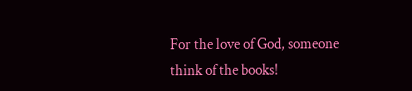For the love of God, someone think of the books!